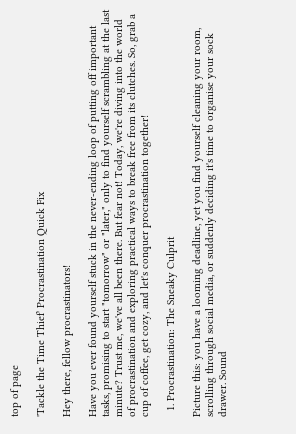top of page

'Tackle the Time Thief' Procrastination Quick Fix

Hey there, fellow procrastinators!

Have you ever found yourself stuck in the never-ending loop of putting off important tasks, promising to start "tomorrow" or "later," only to find yourself scrambling at the last minute? Trust me, we've all been there. But fear not! Today, we're diving into the world of procrastination and exploring practical ways to break free from its clutches. So, grab a cup of coffee, get cozy, and let's conquer procrastination together!

  1. Procrastination: The Sneaky Culprit

Picture this: you have a looming deadline, yet you find yourself cleaning your room, scrolling through social media, or suddenly deciding it's time to organise your sock drawer. Sound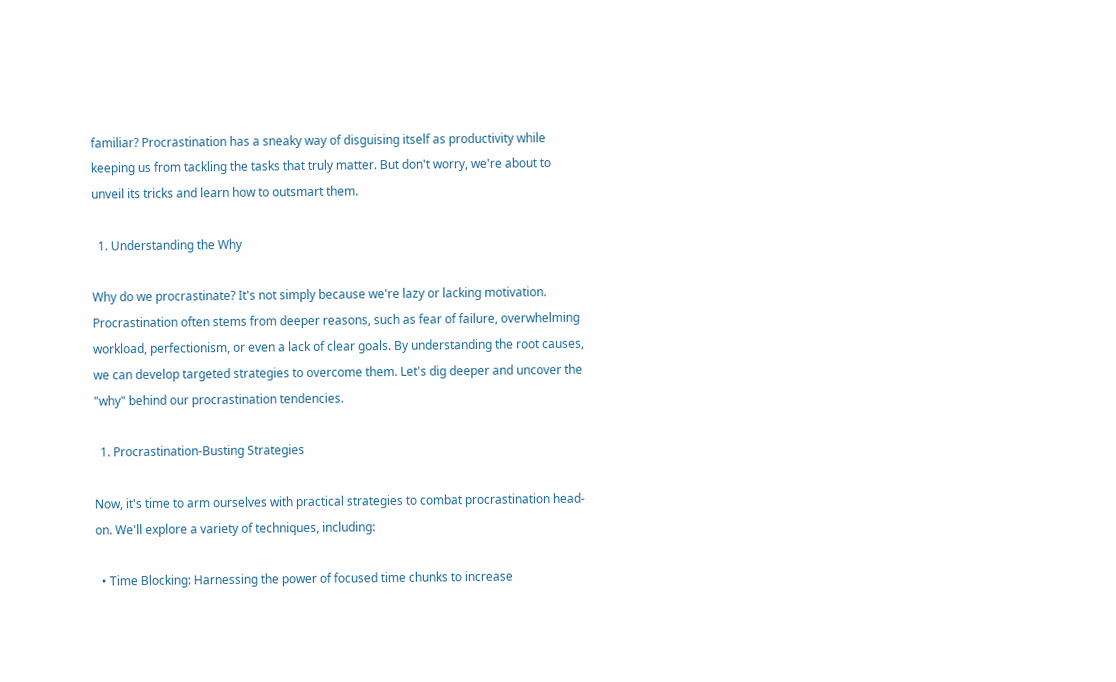familiar? Procrastination has a sneaky way of disguising itself as productivity while keeping us from tackling the tasks that truly matter. But don't worry, we're about to unveil its tricks and learn how to outsmart them.

  1. Understanding the Why

Why do we procrastinate? It's not simply because we're lazy or lacking motivation. Procrastination often stems from deeper reasons, such as fear of failure, overwhelming workload, perfectionism, or even a lack of clear goals. By understanding the root causes, we can develop targeted strategies to overcome them. Let's dig deeper and uncover the "why" behind our procrastination tendencies.

  1. Procrastination-Busting Strategies

Now, it's time to arm ourselves with practical strategies to combat procrastination head-on. We'll explore a variety of techniques, including:

  • Time Blocking: Harnessing the power of focused time chunks to increase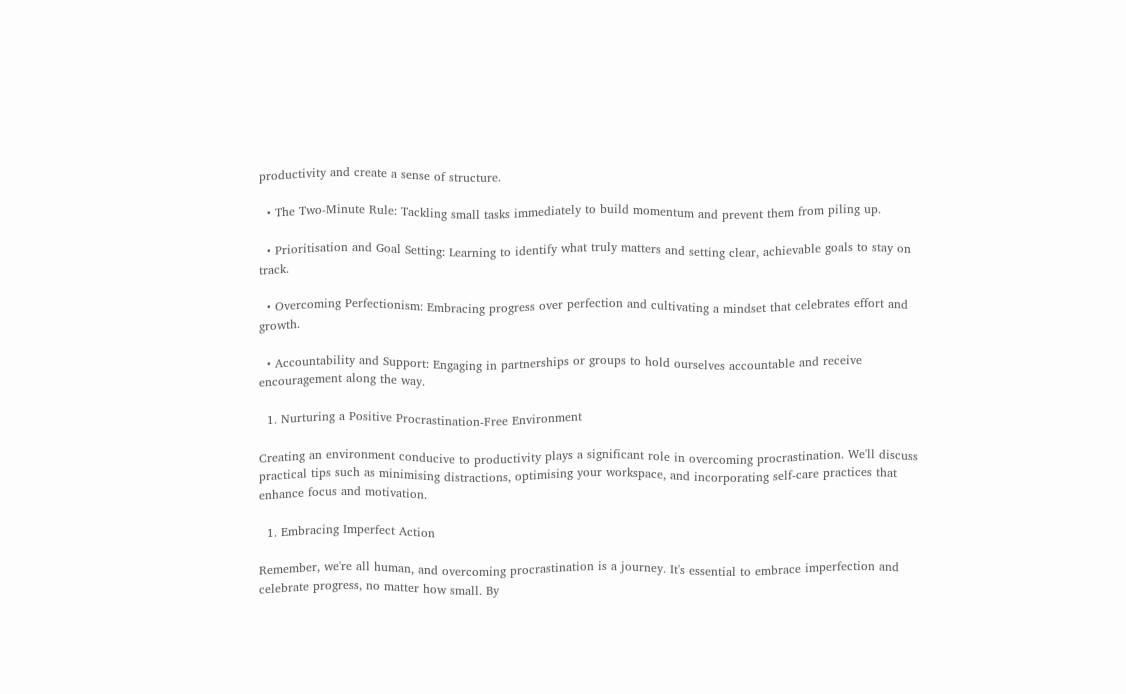productivity and create a sense of structure.

  • The Two-Minute Rule: Tackling small tasks immediately to build momentum and prevent them from piling up.

  • Prioritisation and Goal Setting: Learning to identify what truly matters and setting clear, achievable goals to stay on track.

  • Overcoming Perfectionism: Embracing progress over perfection and cultivating a mindset that celebrates effort and growth.

  • Accountability and Support: Engaging in partnerships or groups to hold ourselves accountable and receive encouragement along the way.

  1. Nurturing a Positive Procrastination-Free Environment

Creating an environment conducive to productivity plays a significant role in overcoming procrastination. We'll discuss practical tips such as minimising distractions, optimising your workspace, and incorporating self-care practices that enhance focus and motivation.

  1. Embracing Imperfect Action

Remember, we're all human, and overcoming procrastination is a journey. It's essential to embrace imperfection and celebrate progress, no matter how small. By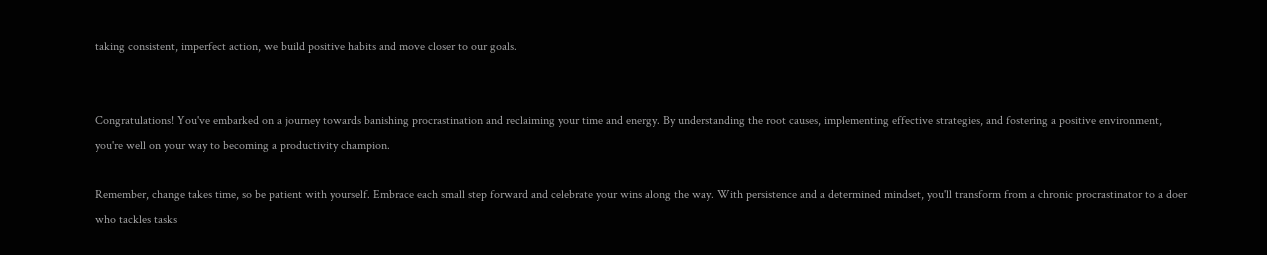taking consistent, imperfect action, we build positive habits and move closer to our goals.


Congratulations! You've embarked on a journey towards banishing procrastination and reclaiming your time and energy. By understanding the root causes, implementing effective strategies, and fostering a positive environment, you're well on your way to becoming a productivity champion.

Remember, change takes time, so be patient with yourself. Embrace each small step forward and celebrate your wins along the way. With persistence and a determined mindset, you'll transform from a chronic procrastinator to a doer who tackles tasks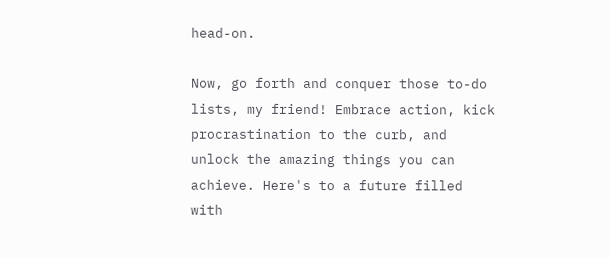head-on.

Now, go forth and conquer those to-do lists, my friend! Embrace action, kick procrastination to the curb, and unlock the amazing things you can achieve. Here's to a future filled with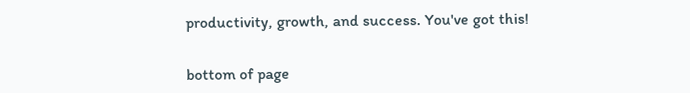productivity, growth, and success. You've got this!


bottom of page